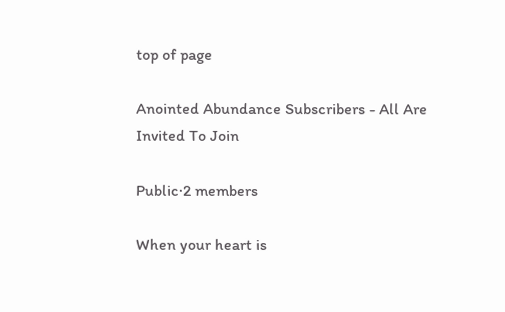top of page

Anointed Abundance Subscribers - All Are Invited To Join

Public·2 members

When your heart is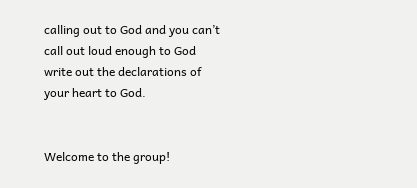calling out to God and you can’t call out loud enough to God write out the declarations of your heart to God.


Welcome to the group!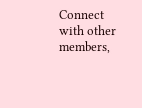Connect with other members,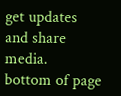get updates and share media.
bottom of page